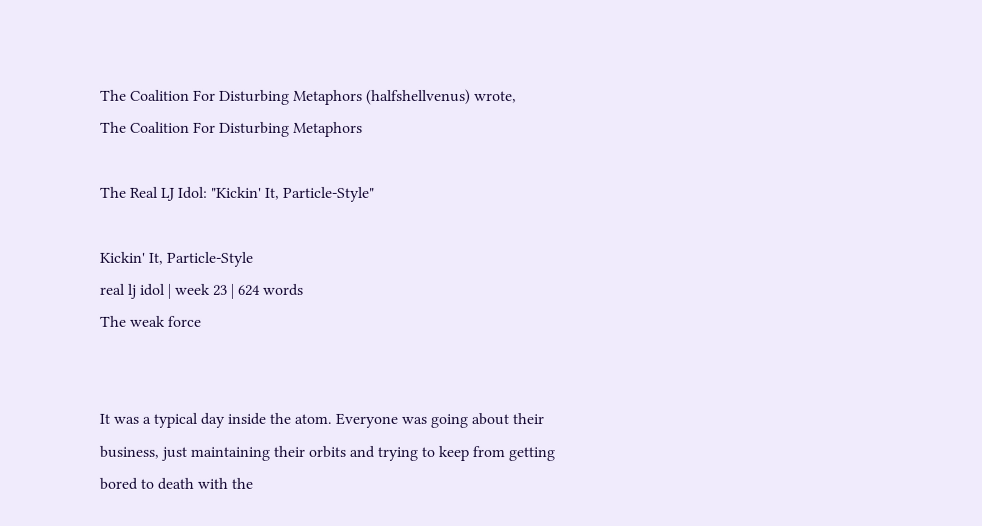The Coalition For Disturbing Metaphors (halfshellvenus) wrote,
The Coalition For Disturbing Metaphors

The Real LJ Idol: "Kickin' It, Particle-Style"

Kickin' It, Particle-Style
real lj idol | week 23 | 624 words
The weak force


It was a typical day inside the atom. Everyone was going about their business, just maintaining their orbits and trying to keep from getting bored to death with the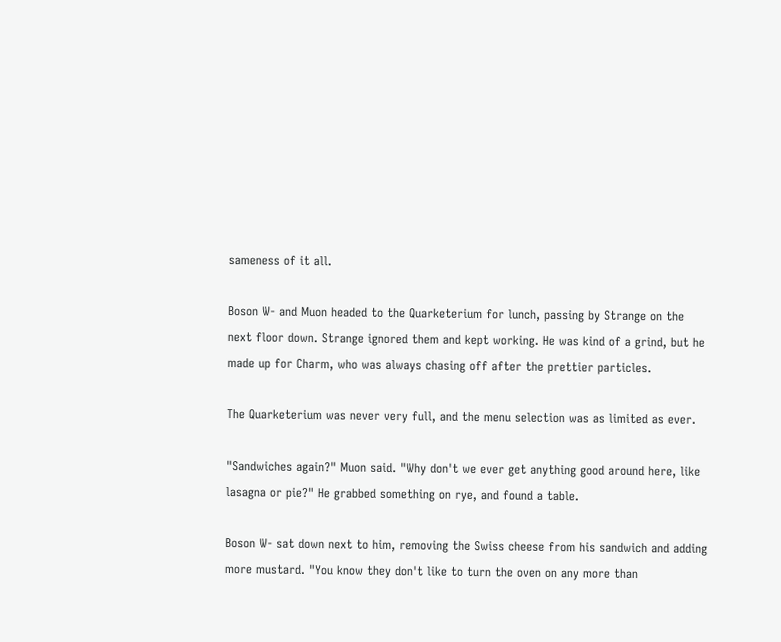sameness of it all.

Boson W- and Muon headed to the Quarketerium for lunch, passing by Strange on the next floor down. Strange ignored them and kept working. He was kind of a grind, but he made up for Charm, who was always chasing off after the prettier particles.

The Quarketerium was never very full, and the menu selection was as limited as ever.

"Sandwiches again?" Muon said. "Why don't we ever get anything good around here, like lasagna or pie?" He grabbed something on rye, and found a table.

Boson W- sat down next to him, removing the Swiss cheese from his sandwich and adding more mustard. "You know they don't like to turn the oven on any more than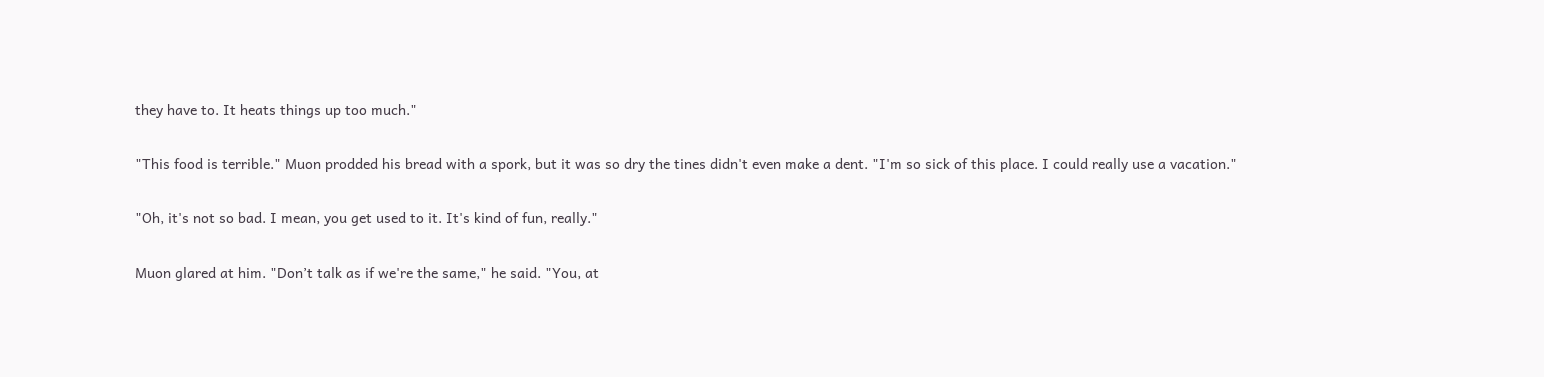they have to. It heats things up too much."

"This food is terrible." Muon prodded his bread with a spork, but it was so dry the tines didn't even make a dent. "I'm so sick of this place. I could really use a vacation."

"Oh, it's not so bad. I mean, you get used to it. It's kind of fun, really."

Muon glared at him. "Don’t talk as if we're the same," he said. "You, at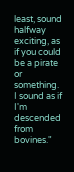least, sound halfway exciting, as if you could be a pirate or something. I sound as if I'm descended from bovines."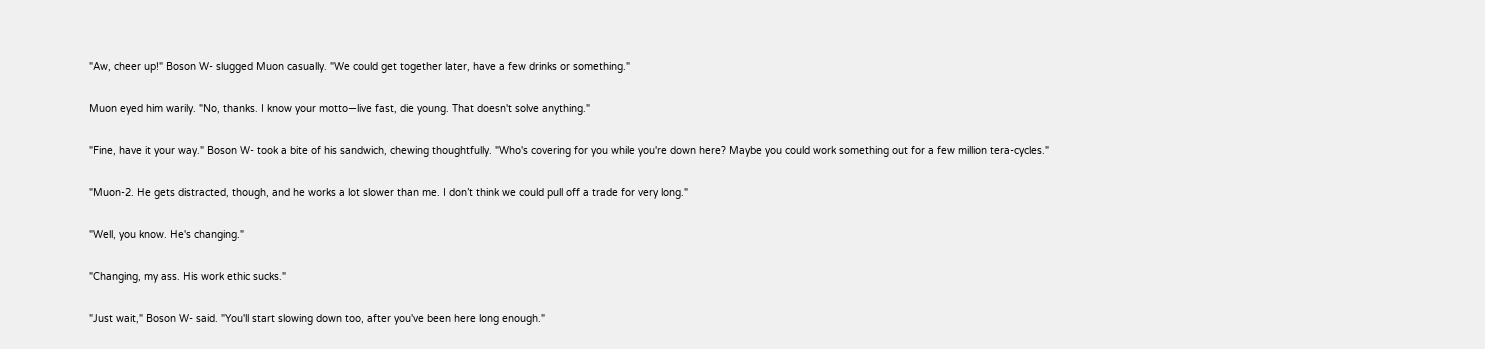"Aw, cheer up!" Boson W- slugged Muon casually. "We could get together later, have a few drinks or something."

Muon eyed him warily. "No, thanks. I know your motto—live fast, die young. That doesn't solve anything."

"Fine, have it your way." Boson W- took a bite of his sandwich, chewing thoughtfully. "Who's covering for you while you're down here? Maybe you could work something out for a few million tera-cycles."

"Muon-2. He gets distracted, though, and he works a lot slower than me. I don’t think we could pull off a trade for very long."

"Well, you know. He's changing."

"Changing, my ass. His work ethic sucks."

"Just wait," Boson W- said. "You'll start slowing down too, after you've been here long enough."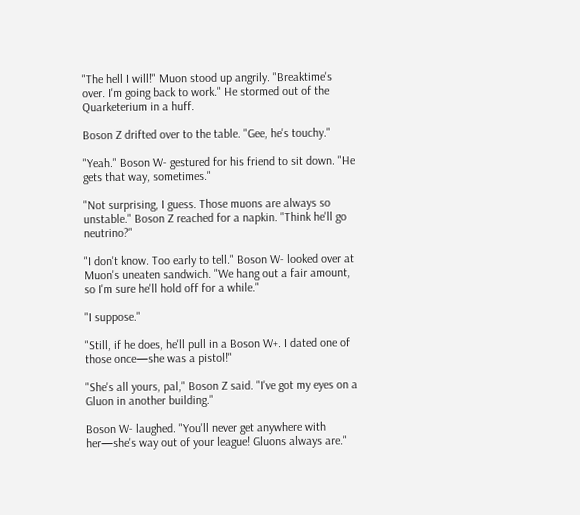"The hell I will!" Muon stood up angrily. "Breaktime's over. I'm going back to work." He stormed out of the Quarketerium in a huff.

Boson Z drifted over to the table. "Gee, he's touchy."

"Yeah." Boson W- gestured for his friend to sit down. "He gets that way, sometimes."

"Not surprising, I guess. Those muons are always so unstable." Boson Z reached for a napkin. "Think he'll go neutrino?"

"I don't know. Too early to tell." Boson W- looked over at Muon's uneaten sandwich. "We hang out a fair amount, so I'm sure he'll hold off for a while."

"I suppose."

"Still, if he does, he'll pull in a Boson W+. I dated one of those once—she was a pistol!"

"She's all yours, pal," Boson Z said. "I've got my eyes on a Gluon in another building."

Boson W- laughed. "You'll never get anywhere with her—she's way out of your league! Gluons always are."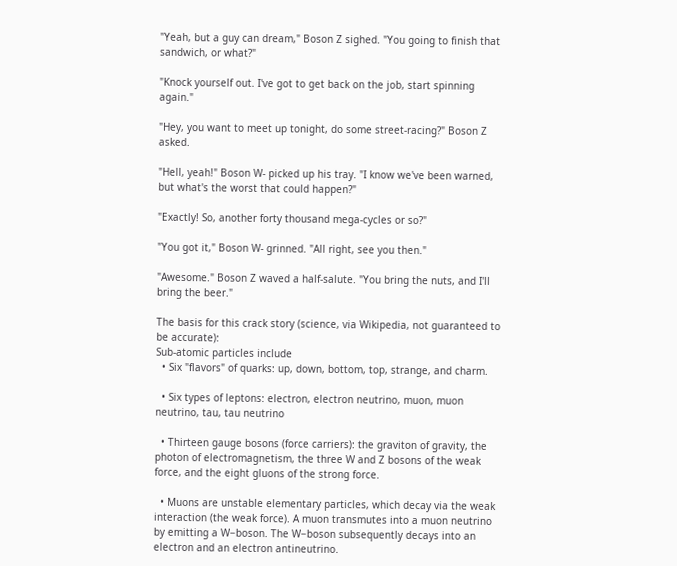"Yeah, but a guy can dream," Boson Z sighed. "You going to finish that sandwich, or what?"

"Knock yourself out. I've got to get back on the job, start spinning again."

"Hey, you want to meet up tonight, do some street-racing?" Boson Z asked.

"Hell, yeah!" Boson W- picked up his tray. "I know we've been warned, but what's the worst that could happen?"

"Exactly! So, another forty thousand mega-cycles or so?"

"You got it," Boson W- grinned. "All right, see you then."

"Awesome." Boson Z waved a half-salute. "You bring the nuts, and I'll bring the beer."

The basis for this crack story (science, via Wikipedia, not guaranteed to be accurate):
Sub-atomic particles include
  • Six "flavors" of quarks: up, down, bottom, top, strange, and charm.

  • Six types of leptons: electron, electron neutrino, muon, muon neutrino, tau, tau neutrino

  • Thirteen gauge bosons (force carriers): the graviton of gravity, the photon of electromagnetism, the three W and Z bosons of the weak force, and the eight gluons of the strong force.

  • Muons are unstable elementary particles, which decay via the weak interaction (the weak force). A muon transmutes into a muon neutrino by emitting a W−boson. The W−boson subsequently decays into an electron and an electron antineutrino.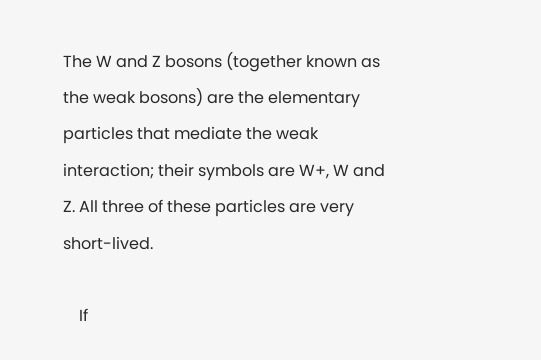The W and Z bosons (together known as the weak bosons) are the elementary particles that mediate the weak interaction; their symbols are W+, W and Z. All three of these particles are very short-lived.

    If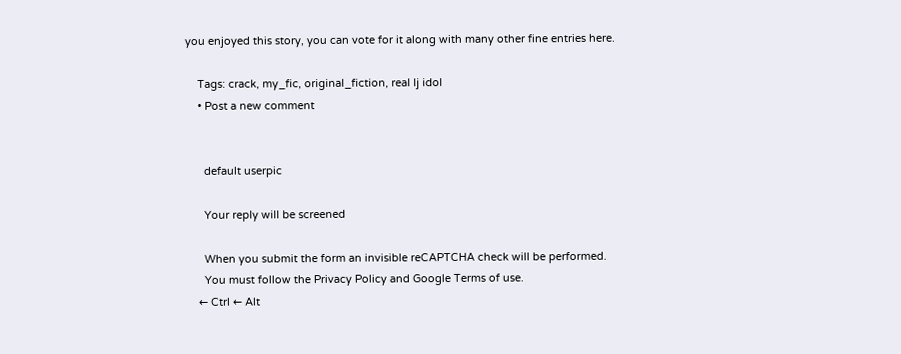you enjoyed this story, you can vote for it along with many other fine entries here.

    Tags: crack, my_fic, original_fiction, real lj idol
    • Post a new comment


      default userpic

      Your reply will be screened

      When you submit the form an invisible reCAPTCHA check will be performed.
      You must follow the Privacy Policy and Google Terms of use.
    ← Ctrl ← Alt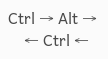Ctrl → Alt →
    ← Ctrl ←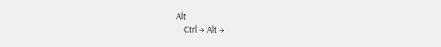Alt
    Ctrl → Alt →